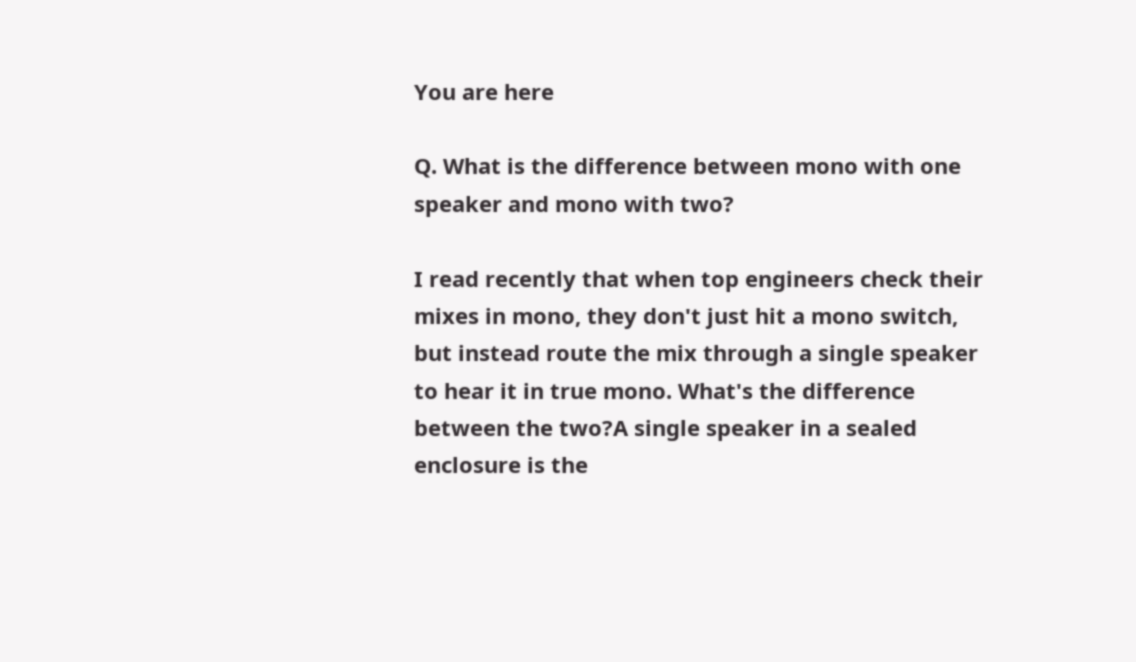You are here

Q. What is the difference between mono with one speaker and mono with two?

I read recently that when top engineers check their mixes in mono, they don't just hit a mono switch, but instead route the mix through a single speaker to hear it in true mono. What's the difference between the two?A single speaker in a sealed enclosure is the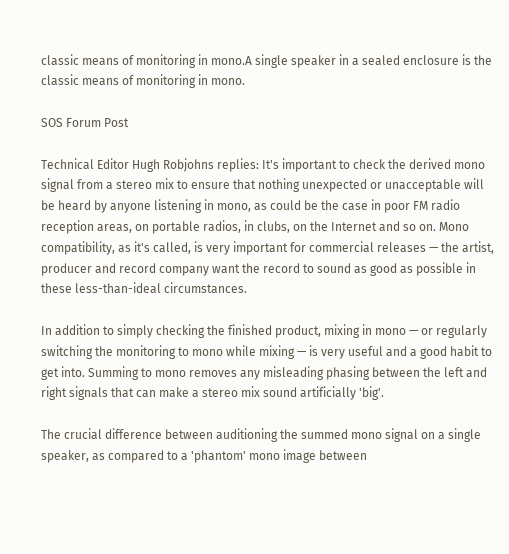classic means of monitoring in mono.A single speaker in a sealed enclosure is the classic means of monitoring in mono.

SOS Forum Post

Technical Editor Hugh Robjohns replies: It's important to check the derived mono signal from a stereo mix to ensure that nothing unexpected or unacceptable will be heard by anyone listening in mono, as could be the case in poor FM radio reception areas, on portable radios, in clubs, on the Internet and so on. Mono compatibility, as it's called, is very important for commercial releases — the artist, producer and record company want the record to sound as good as possible in these less-than-ideal circumstances.

In addition to simply checking the finished product, mixing in mono — or regularly switching the monitoring to mono while mixing — is very useful and a good habit to get into. Summing to mono removes any misleading phasing between the left and right signals that can make a stereo mix sound artificially 'big'.

The crucial difference between auditioning the summed mono signal on a single speaker, as compared to a 'phantom' mono image between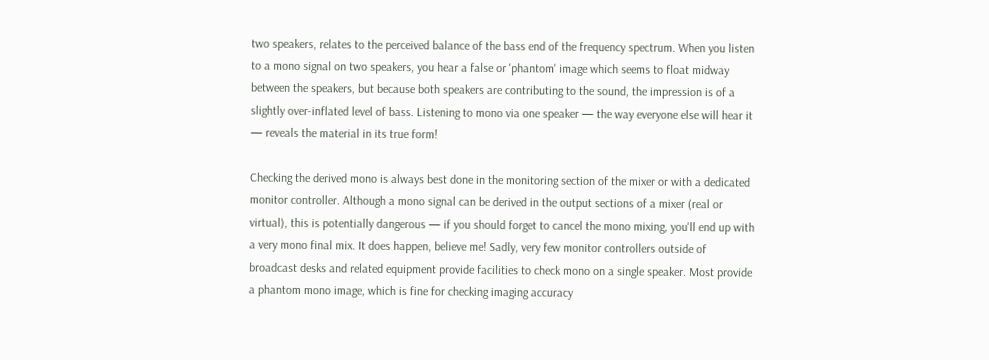two speakers, relates to the perceived balance of the bass end of the frequency spectrum. When you listen to a mono signal on two speakers, you hear a false or 'phantom' image which seems to float midway between the speakers, but because both speakers are contributing to the sound, the impression is of a slightly over-inflated level of bass. Listening to mono via one speaker — the way everyone else will hear it — reveals the material in its true form!

Checking the derived mono is always best done in the monitoring section of the mixer or with a dedicated monitor controller. Although a mono signal can be derived in the output sections of a mixer (real or virtual), this is potentially dangerous — if you should forget to cancel the mono mixing, you'll end up with a very mono final mix. It does happen, believe me! Sadly, very few monitor controllers outside of broadcast desks and related equipment provide facilities to check mono on a single speaker. Most provide a phantom mono image, which is fine for checking imaging accuracy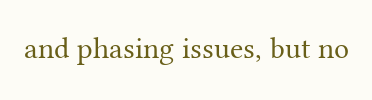and phasing issues, but no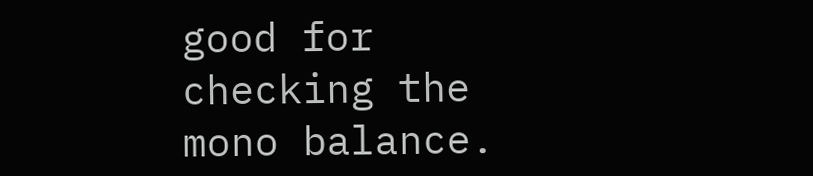good for checking the mono balance.